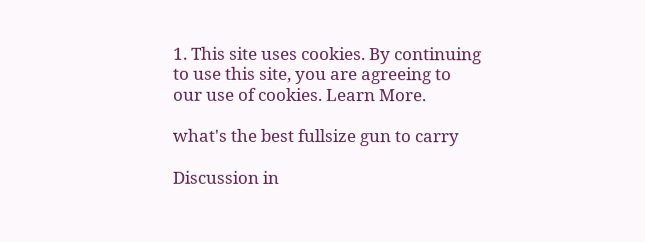1. This site uses cookies. By continuing to use this site, you are agreeing to our use of cookies. Learn More.

what's the best fullsize gun to carry

Discussion in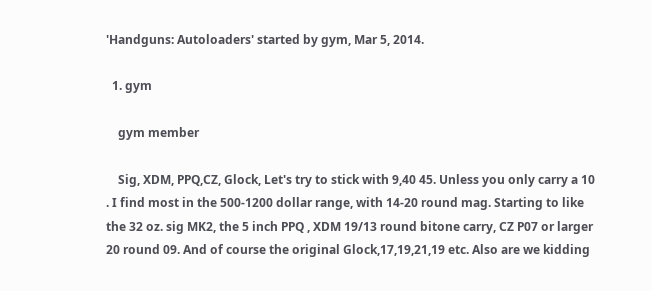'Handguns: Autoloaders' started by gym, Mar 5, 2014.

  1. gym

    gym member

    Sig, XDM, PPQ,CZ, Glock, Let's try to stick with 9,40 45. Unless you only carry a 10 . I find most in the 500-1200 dollar range, with 14-20 round mag. Starting to like the 32 oz. sig MK2, the 5 inch PPQ , XDM 19/13 round bitone carry, CZ P07 or larger 20 round 09. And of course the original Glock,17,19,21,19 etc. Also are we kidding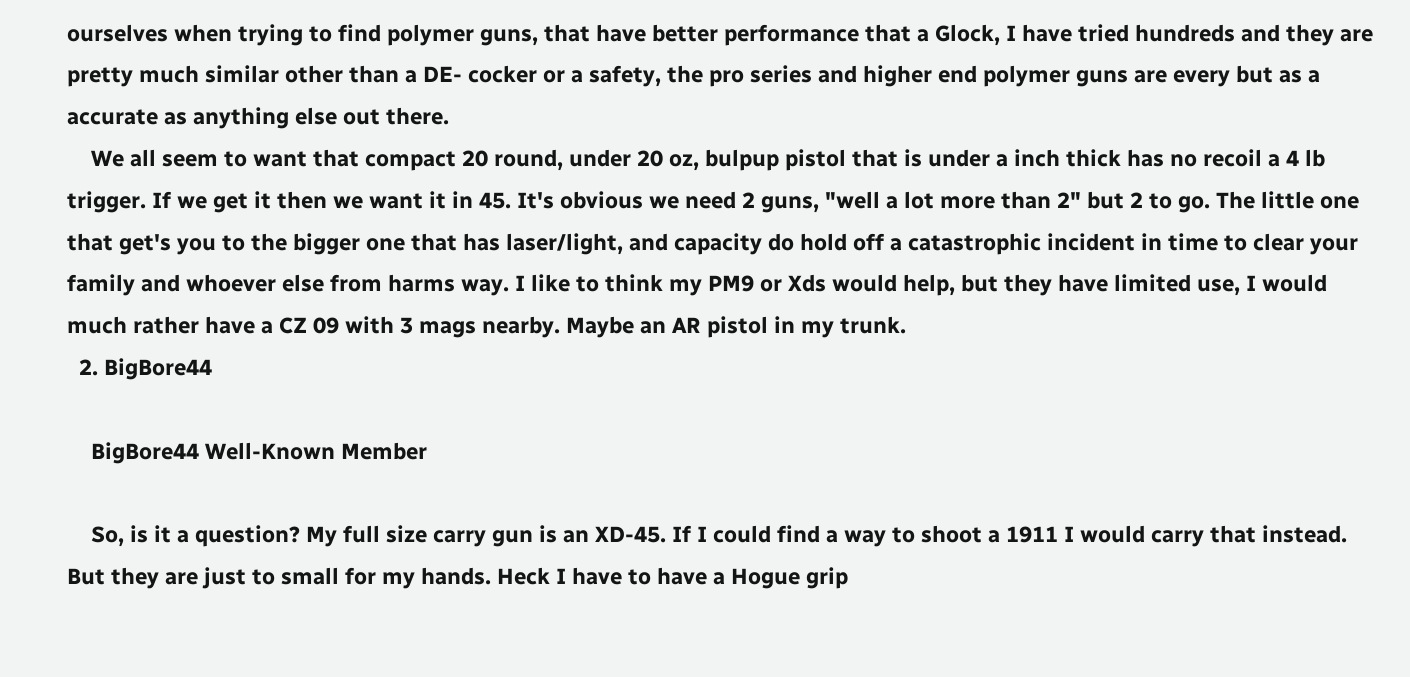ourselves when trying to find polymer guns, that have better performance that a Glock, I have tried hundreds and they are pretty much similar other than a DE- cocker or a safety, the pro series and higher end polymer guns are every but as a accurate as anything else out there.
    We all seem to want that compact 20 round, under 20 oz, bulpup pistol that is under a inch thick has no recoil a 4 lb trigger. If we get it then we want it in 45. It's obvious we need 2 guns, "well a lot more than 2" but 2 to go. The little one that get's you to the bigger one that has laser/light, and capacity do hold off a catastrophic incident in time to clear your family and whoever else from harms way. I like to think my PM9 or Xds would help, but they have limited use, I would much rather have a CZ 09 with 3 mags nearby. Maybe an AR pistol in my trunk.
  2. BigBore44

    BigBore44 Well-Known Member

    So, is it a question? My full size carry gun is an XD-45. If I could find a way to shoot a 1911 I would carry that instead. But they are just to small for my hands. Heck I have to have a Hogue grip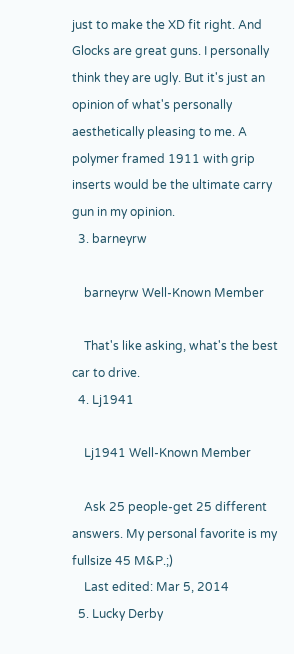just to make the XD fit right. And Glocks are great guns. I personally think they are ugly. But it's just an opinion of what's personally aesthetically pleasing to me. A polymer framed 1911 with grip inserts would be the ultimate carry gun in my opinion.
  3. barneyrw

    barneyrw Well-Known Member

    That's like asking, what's the best car to drive.
  4. Lj1941

    Lj1941 Well-Known Member

    Ask 25 people-get 25 different answers. My personal favorite is my fullsize 45 M&P.;)
    Last edited: Mar 5, 2014
  5. Lucky Derby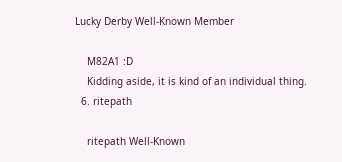Lucky Derby Well-Known Member

    M82A1 :D
    Kidding aside, it is kind of an individual thing.
  6. ritepath

    ritepath Well-Known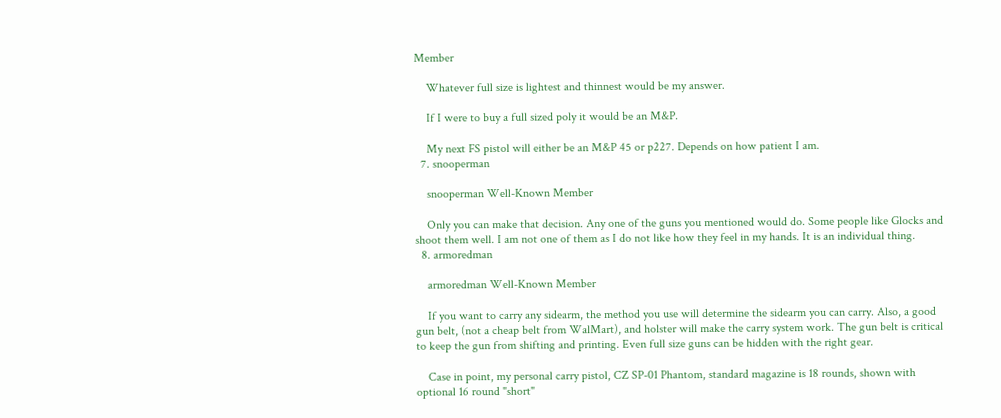Member

    Whatever full size is lightest and thinnest would be my answer.

    If I were to buy a full sized poly it would be an M&P.

    My next FS pistol will either be an M&P 45 or p227. Depends on how patient I am.
  7. snooperman

    snooperman Well-Known Member

    Only you can make that decision. Any one of the guns you mentioned would do. Some people like Glocks and shoot them well. I am not one of them as I do not like how they feel in my hands. It is an individual thing.
  8. armoredman

    armoredman Well-Known Member

    If you want to carry any sidearm, the method you use will determine the sidearm you can carry. Also, a good gun belt, (not a cheap belt from WalMart), and holster will make the carry system work. The gun belt is critical to keep the gun from shifting and printing. Even full size guns can be hidden with the right gear.

    Case in point, my personal carry pistol, CZ SP-01 Phantom, standard magazine is 18 rounds, shown with optional 16 round "short"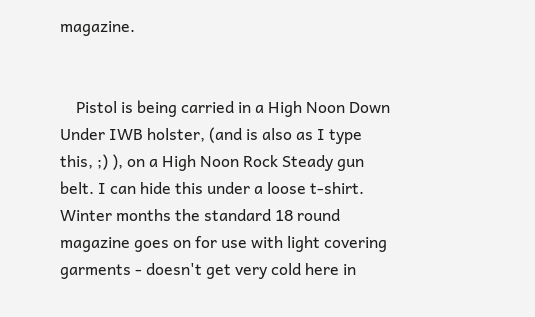magazine.


    Pistol is being carried in a High Noon Down Under IWB holster, (and is also as I type this, ;) ), on a High Noon Rock Steady gun belt. I can hide this under a loose t-shirt. Winter months the standard 18 round magazine goes on for use with light covering garments - doesn't get very cold here in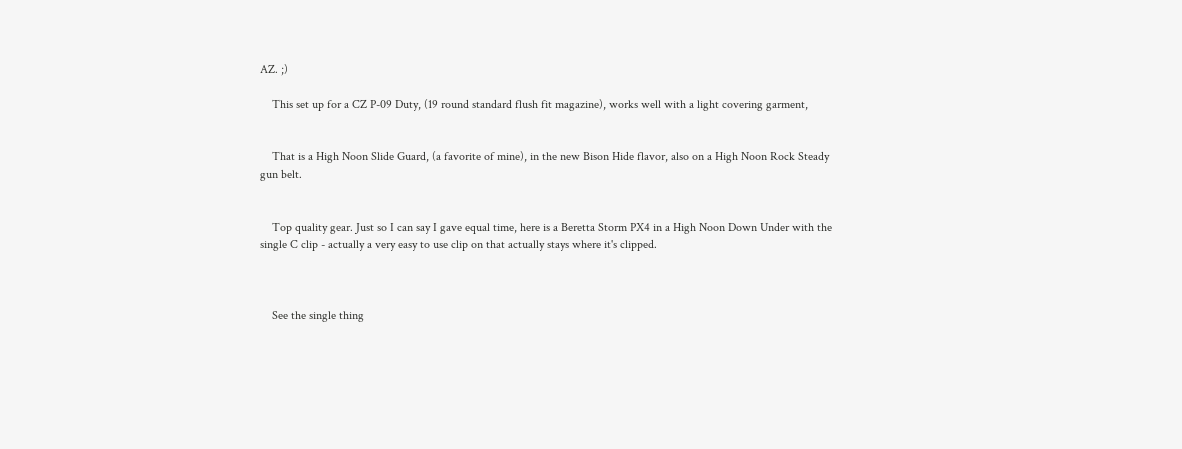AZ. ;)

    This set up for a CZ P-09 Duty, (19 round standard flush fit magazine), works well with a light covering garment,


    That is a High Noon Slide Guard, (a favorite of mine), in the new Bison Hide flavor, also on a High Noon Rock Steady gun belt.


    Top quality gear. Just so I can say I gave equal time, here is a Beretta Storm PX4 in a High Noon Down Under with the single C clip - actually a very easy to use clip on that actually stays where it's clipped.



    See the single thing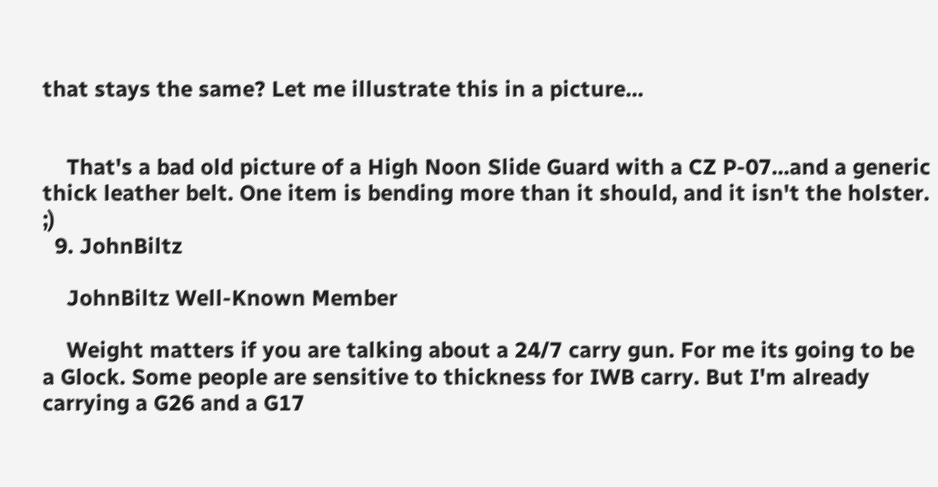that stays the same? Let me illustrate this in a picture...


    That's a bad old picture of a High Noon Slide Guard with a CZ P-07...and a generic thick leather belt. One item is bending more than it should, and it isn't the holster. ;)
  9. JohnBiltz

    JohnBiltz Well-Known Member

    Weight matters if you are talking about a 24/7 carry gun. For me its going to be a Glock. Some people are sensitive to thickness for IWB carry. But I'm already carrying a G26 and a G17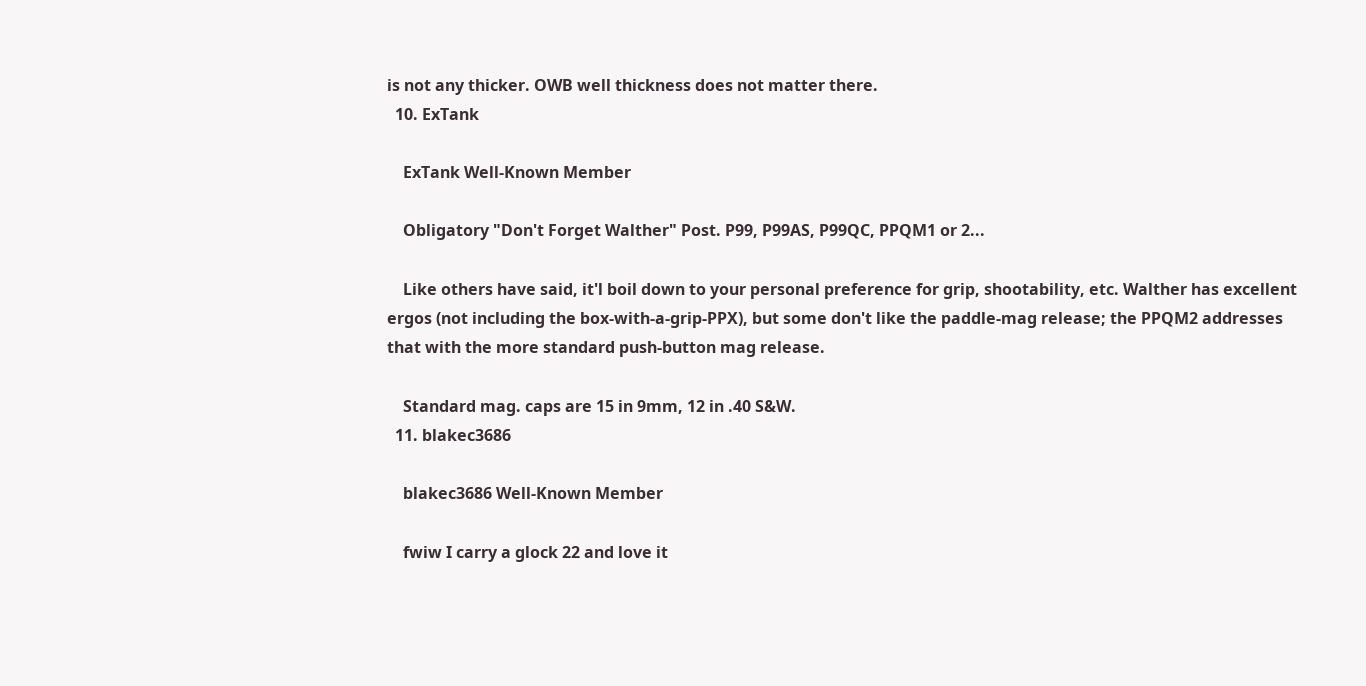is not any thicker. OWB well thickness does not matter there.
  10. ExTank

    ExTank Well-Known Member

    Obligatory "Don't Forget Walther" Post. P99, P99AS, P99QC, PPQM1 or 2...

    Like others have said, it'l boil down to your personal preference for grip, shootability, etc. Walther has excellent ergos (not including the box-with-a-grip-PPX), but some don't like the paddle-mag release; the PPQM2 addresses that with the more standard push-button mag release.

    Standard mag. caps are 15 in 9mm, 12 in .40 S&W.
  11. blakec3686

    blakec3686 Well-Known Member

    fwiw I carry a glock 22 and love it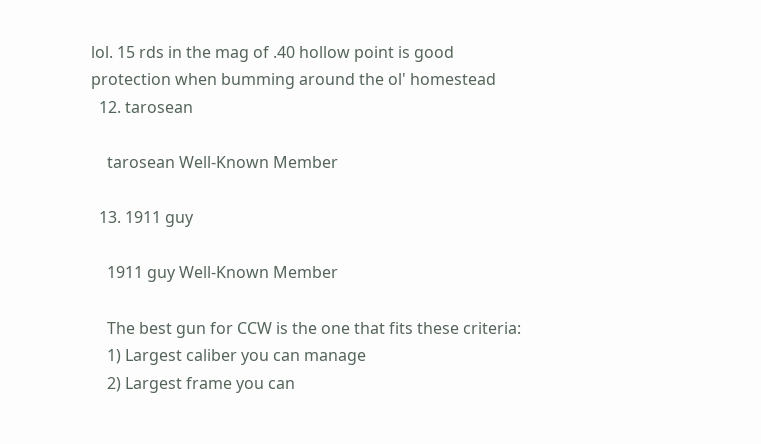lol. 15 rds in the mag of .40 hollow point is good protection when bumming around the ol' homestead
  12. tarosean

    tarosean Well-Known Member

  13. 1911 guy

    1911 guy Well-Known Member

    The best gun for CCW is the one that fits these criteria:
    1) Largest caliber you can manage
    2) Largest frame you can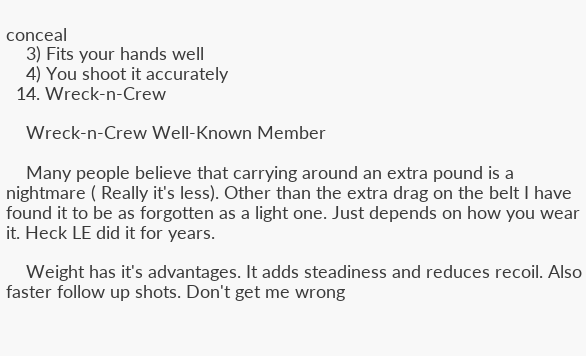conceal
    3) Fits your hands well
    4) You shoot it accurately
  14. Wreck-n-Crew

    Wreck-n-Crew Well-Known Member

    Many people believe that carrying around an extra pound is a nightmare ( Really it's less). Other than the extra drag on the belt I have found it to be as forgotten as a light one. Just depends on how you wear it. Heck LE did it for years.

    Weight has it's advantages. It adds steadiness and reduces recoil. Also faster follow up shots. Don't get me wrong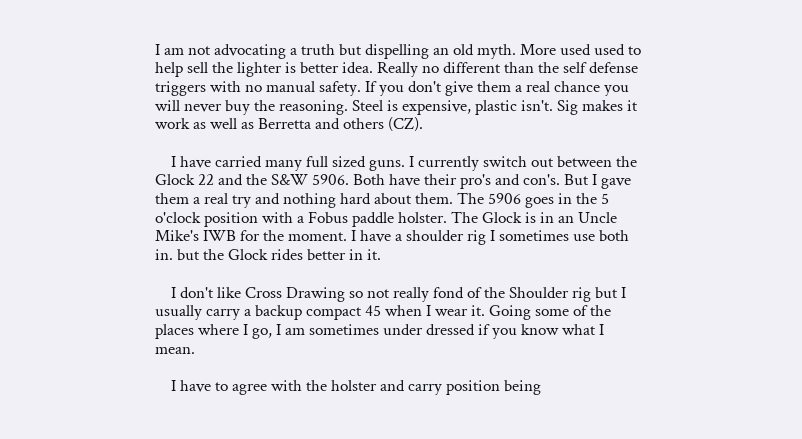I am not advocating a truth but dispelling an old myth. More used used to help sell the lighter is better idea. Really no different than the self defense triggers with no manual safety. If you don't give them a real chance you will never buy the reasoning. Steel is expensive, plastic isn't. Sig makes it work as well as Berretta and others (CZ).

    I have carried many full sized guns. I currently switch out between the Glock 22 and the S&W 5906. Both have their pro's and con's. But I gave them a real try and nothing hard about them. The 5906 goes in the 5 o'clock position with a Fobus paddle holster. The Glock is in an Uncle Mike's IWB for the moment. I have a shoulder rig I sometimes use both in. but the Glock rides better in it.

    I don't like Cross Drawing so not really fond of the Shoulder rig but I usually carry a backup compact 45 when I wear it. Going some of the places where I go, I am sometimes under dressed if you know what I mean.

    I have to agree with the holster and carry position being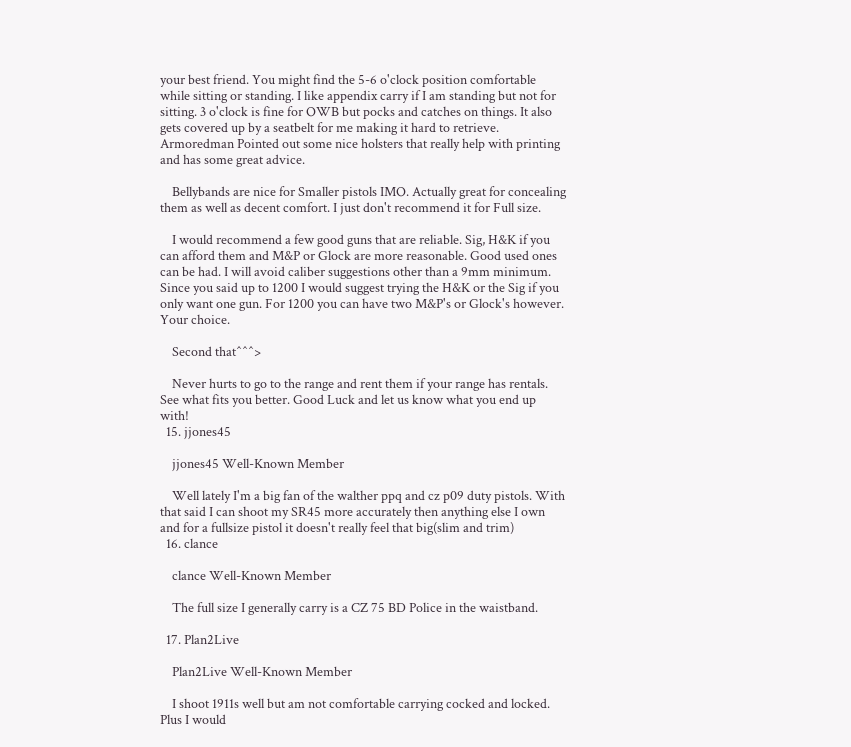your best friend. You might find the 5-6 o'clock position comfortable while sitting or standing. I like appendix carry if I am standing but not for sitting. 3 o'clock is fine for OWB but pocks and catches on things. It also gets covered up by a seatbelt for me making it hard to retrieve. Armoredman Pointed out some nice holsters that really help with printing and has some great advice.

    Bellybands are nice for Smaller pistols IMO. Actually great for concealing them as well as decent comfort. I just don't recommend it for Full size.

    I would recommend a few good guns that are reliable. Sig, H&K if you can afford them and M&P or Glock are more reasonable. Good used ones can be had. I will avoid caliber suggestions other than a 9mm minimum. Since you said up to 1200 I would suggest trying the H&K or the Sig if you only want one gun. For 1200 you can have two M&P's or Glock's however. Your choice.

    Second that^^^>

    Never hurts to go to the range and rent them if your range has rentals. See what fits you better. Good Luck and let us know what you end up with!
  15. jjones45

    jjones45 Well-Known Member

    Well lately I'm a big fan of the walther ppq and cz p09 duty pistols. With that said I can shoot my SR45 more accurately then anything else I own and for a fullsize pistol it doesn't really feel that big(slim and trim)
  16. clance

    clance Well-Known Member

    The full size I generally carry is a CZ 75 BD Police in the waistband.

  17. Plan2Live

    Plan2Live Well-Known Member

    I shoot 1911s well but am not comfortable carrying cocked and locked. Plus I would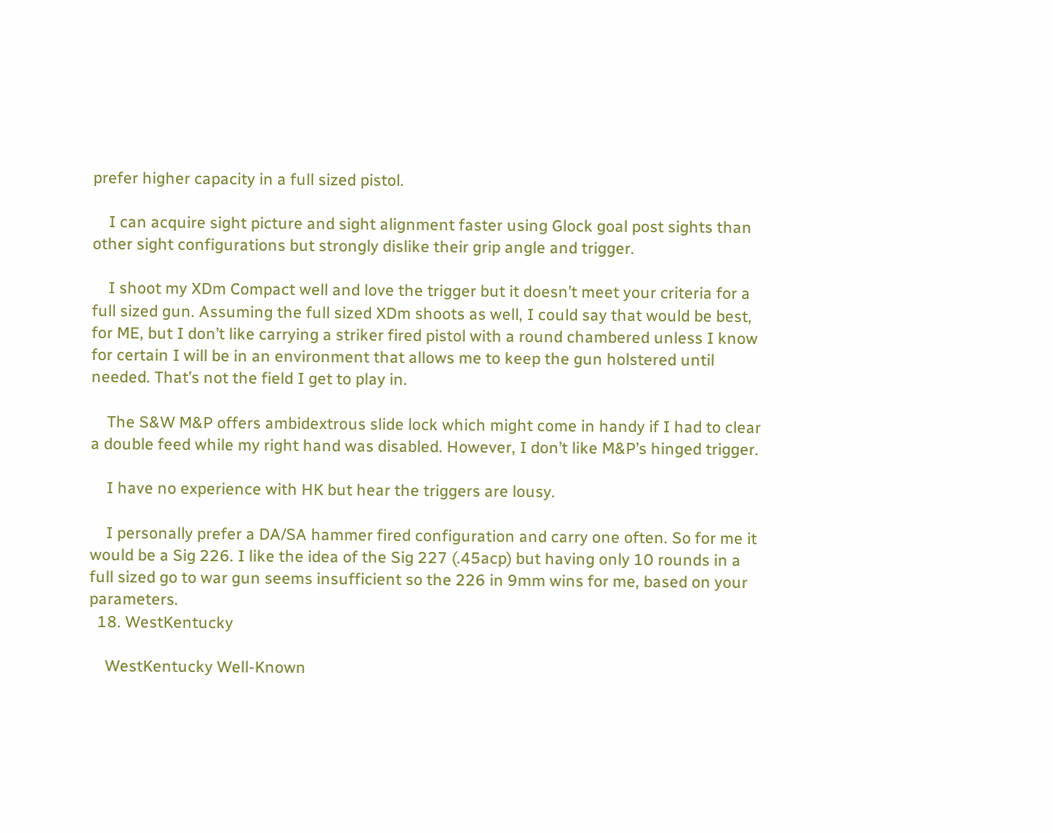prefer higher capacity in a full sized pistol.

    I can acquire sight picture and sight alignment faster using Glock goal post sights than other sight configurations but strongly dislike their grip angle and trigger.

    I shoot my XDm Compact well and love the trigger but it doesn’t meet your criteria for a full sized gun. Assuming the full sized XDm shoots as well, I could say that would be best, for ME, but I don’t like carrying a striker fired pistol with a round chambered unless I know for certain I will be in an environment that allows me to keep the gun holstered until needed. That’s not the field I get to play in.

    The S&W M&P offers ambidextrous slide lock which might come in handy if I had to clear a double feed while my right hand was disabled. However, I don’t like M&P’s hinged trigger.

    I have no experience with HK but hear the triggers are lousy.

    I personally prefer a DA/SA hammer fired configuration and carry one often. So for me it would be a Sig 226. I like the idea of the Sig 227 (.45acp) but having only 10 rounds in a full sized go to war gun seems insufficient so the 226 in 9mm wins for me, based on your parameters.
  18. WestKentucky

    WestKentucky Well-Known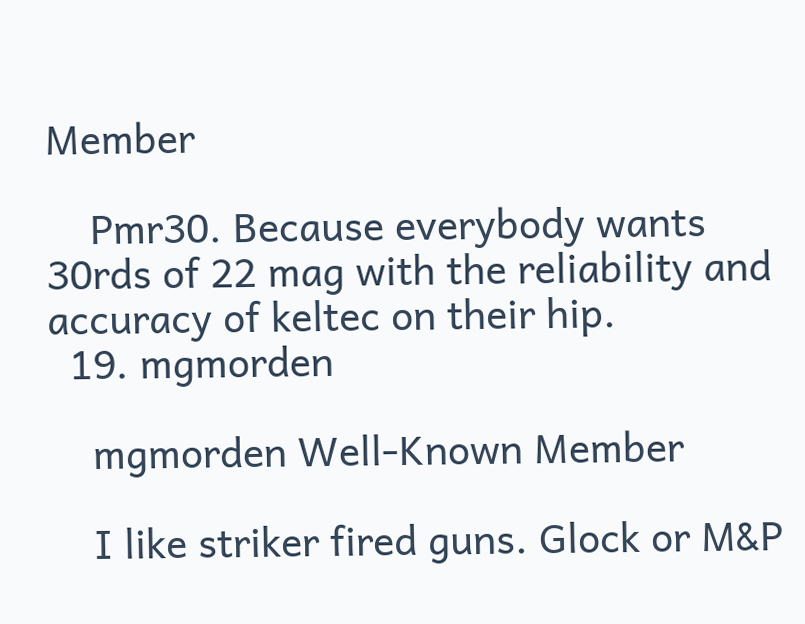Member

    Pmr30. Because everybody wants 30rds of 22 mag with the reliability and accuracy of keltec on their hip.
  19. mgmorden

    mgmorden Well-Known Member

    I like striker fired guns. Glock or M&P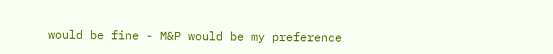would be fine - M&P would be my preference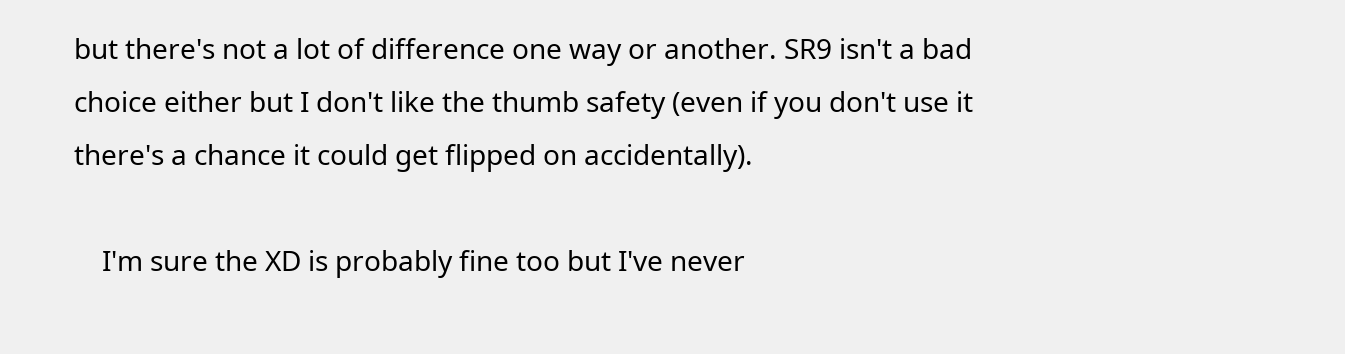but there's not a lot of difference one way or another. SR9 isn't a bad choice either but I don't like the thumb safety (even if you don't use it there's a chance it could get flipped on accidentally).

    I'm sure the XD is probably fine too but I've never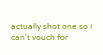actually shot one so I can't vouch for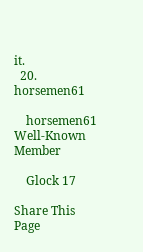it.
  20. horsemen61

    horsemen61 Well-Known Member

    Glock 17

Share This Page